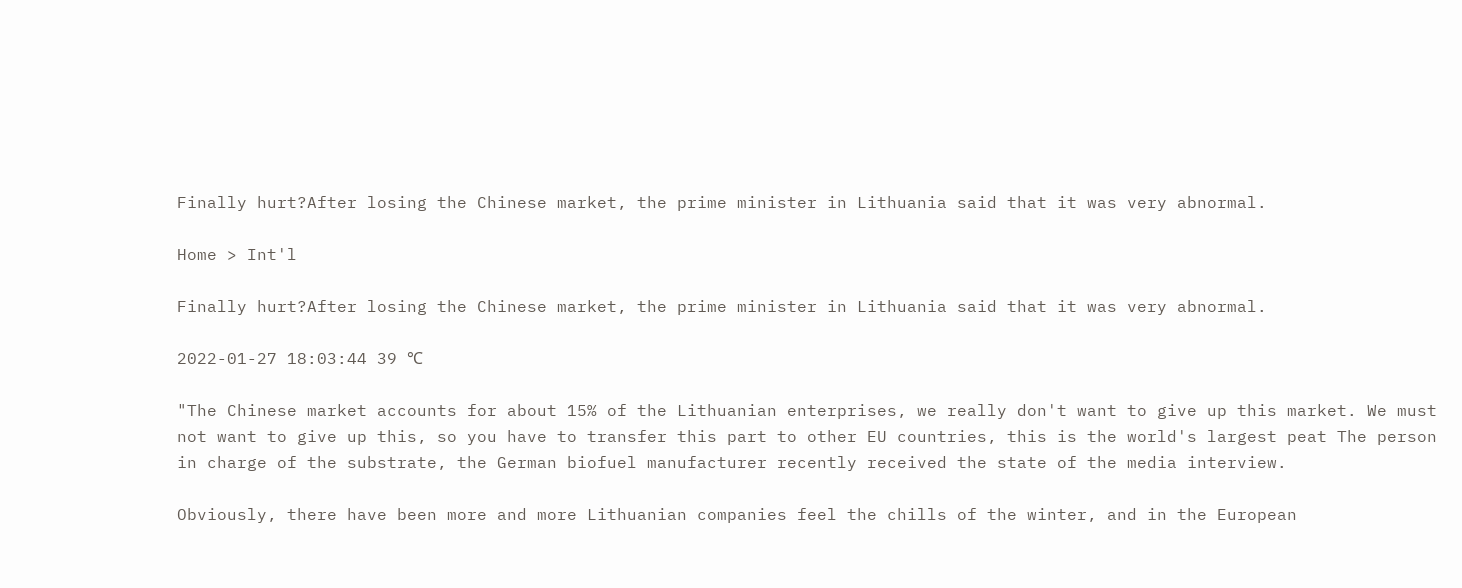Finally hurt?After losing the Chinese market, the prime minister in Lithuania said that it was very abnormal.

Home > Int'l

Finally hurt?After losing the Chinese market, the prime minister in Lithuania said that it was very abnormal.

2022-01-27 18:03:44 39 ℃

"The Chinese market accounts for about 15% of the Lithuanian enterprises, we really don't want to give up this market. We must not want to give up this, so you have to transfer this part to other EU countries, this is the world's largest peat The person in charge of the substrate, the German biofuel manufacturer recently received the state of the media interview.

Obviously, there have been more and more Lithuanian companies feel the chills of the winter, and in the European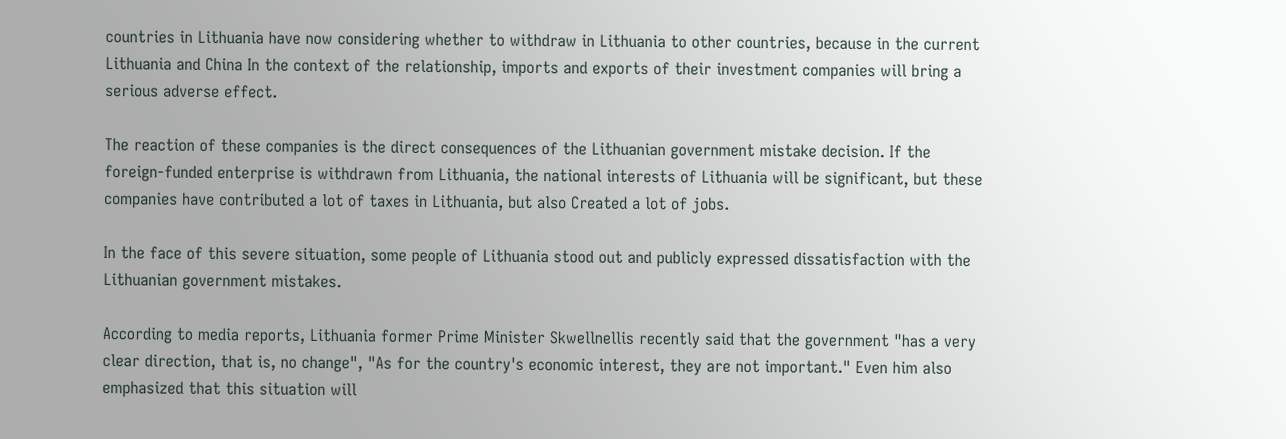countries in Lithuania have now considering whether to withdraw in Lithuania to other countries, because in the current Lithuania and China In the context of the relationship, imports and exports of their investment companies will bring a serious adverse effect.

The reaction of these companies is the direct consequences of the Lithuanian government mistake decision. If the foreign-funded enterprise is withdrawn from Lithuania, the national interests of Lithuania will be significant, but these companies have contributed a lot of taxes in Lithuania, but also Created a lot of jobs.

In the face of this severe situation, some people of Lithuania stood out and publicly expressed dissatisfaction with the Lithuanian government mistakes.

According to media reports, Lithuania former Prime Minister Skwellnellis recently said that the government "has a very clear direction, that is, no change", "As for the country's economic interest, they are not important." Even him also emphasized that this situation will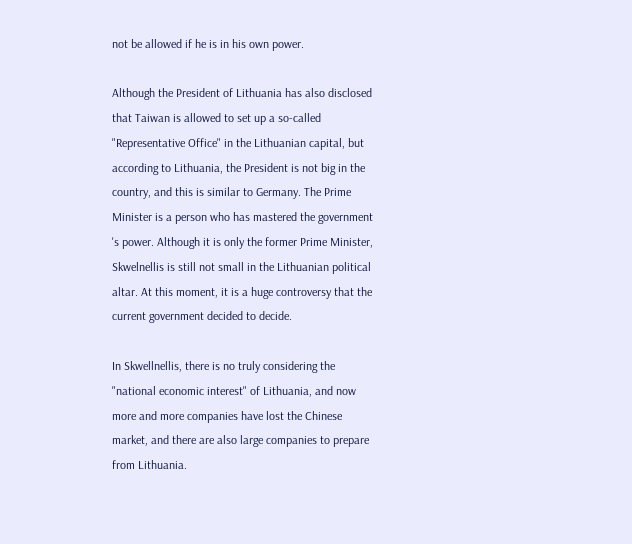not be allowed if he is in his own power.

Although the President of Lithuania has also disclosed that Taiwan is allowed to set up a so-called "Representative Office" in the Lithuanian capital, but according to Lithuania, the President is not big in the country, and this is similar to Germany. The Prime Minister is a person who has mastered the government 's power. Although it is only the former Prime Minister, Skwelnellis is still not small in the Lithuanian political altar. At this moment, it is a huge controversy that the current government decided to decide.

In Skwellnellis, there is no truly considering the "national economic interest" of Lithuania, and now more and more companies have lost the Chinese market, and there are also large companies to prepare from Lithuania.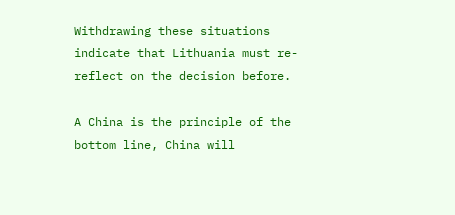Withdrawing these situations indicate that Lithuania must re-reflect on the decision before.

A China is the principle of the bottom line, China will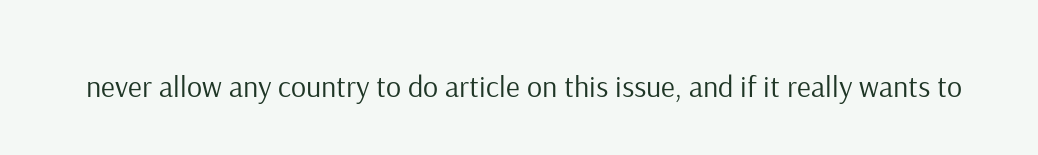never allow any country to do article on this issue, and if it really wants to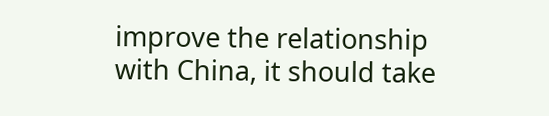improve the relationship with China, it should take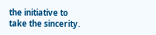the initiative to take the sincerity.